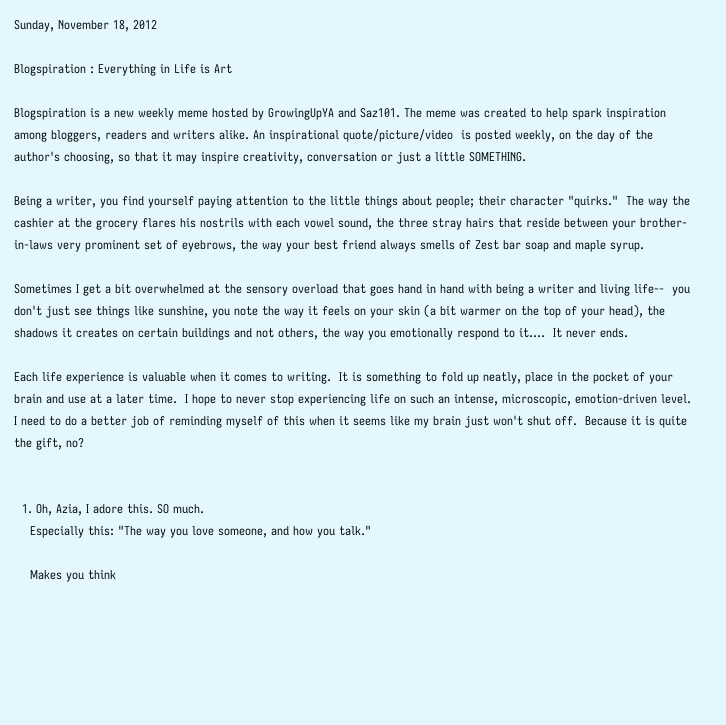Sunday, November 18, 2012

Blogspiration : Everything in Life is Art

Blogspiration is a new weekly meme hosted by GrowingUpYA and Saz101. The meme was created to help spark inspiration among bloggers, readers and writers alike. An inspirational quote/picture/video  is posted weekly, on the day of the author's choosing, so that it may inspire creativity, conversation or just a little SOMETHING.

Being a writer, you find yourself paying attention to the little things about people; their character "quirks."  The way the cashier at the grocery flares his nostrils with each vowel sound, the three stray hairs that reside between your brother-in-laws very prominent set of eyebrows, the way your best friend always smells of Zest bar soap and maple syrup.

Sometimes I get a bit overwhelmed at the sensory overload that goes hand in hand with being a writer and living life--  you don't just see things like sunshine, you note the way it feels on your skin (a bit warmer on the top of your head), the shadows it creates on certain buildings and not others, the way you emotionally respond to it....  It never ends.

Each life experience is valuable when it comes to writing.  It is something to fold up neatly, place in the pocket of your brain and use at a later time.  I hope to never stop experiencing life on such an intense, microscopic, emotion-driven level.  I need to do a better job of reminding myself of this when it seems like my brain just won't shut off.  Because it is quite the gift, no?


  1. Oh, Azia, I adore this. SO much.
    Especially this: "The way you love someone, and how you talk."

    Makes you think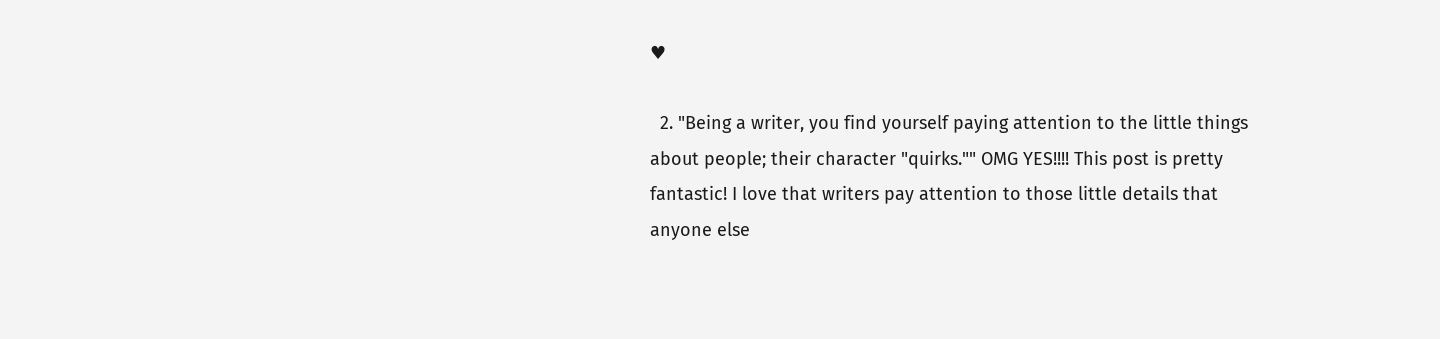♥

  2. "Being a writer, you find yourself paying attention to the little things about people; their character "quirks."" OMG YES!!!! This post is pretty fantastic! I love that writers pay attention to those little details that anyone else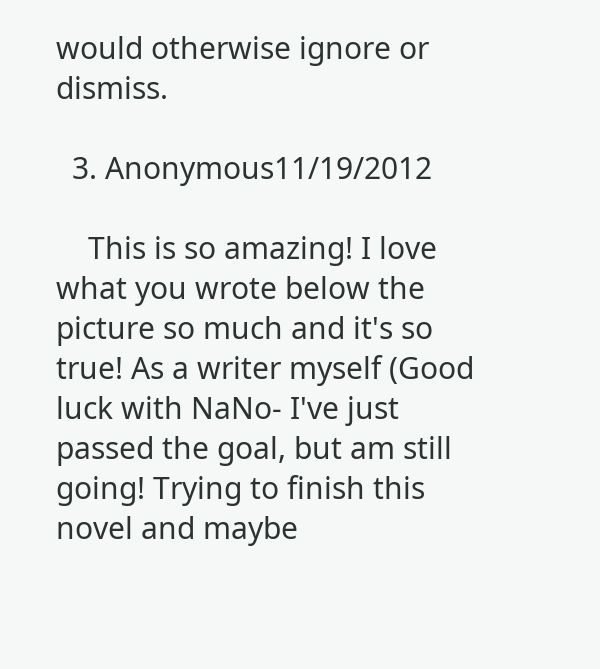would otherwise ignore or dismiss.

  3. Anonymous11/19/2012

    This is so amazing! I love what you wrote below the picture so much and it's so true! As a writer myself (Good luck with NaNo- I've just passed the goal, but am still going! Trying to finish this novel and maybe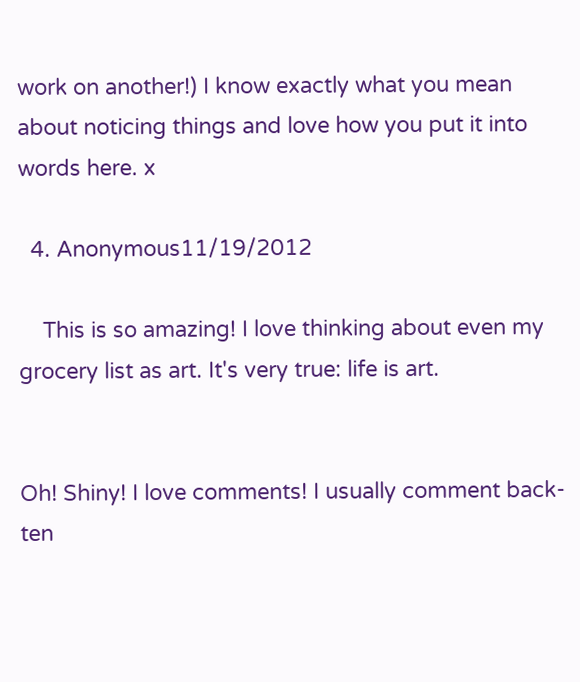work on another!) I know exactly what you mean about noticing things and love how you put it into words here. x

  4. Anonymous11/19/2012

    This is so amazing! I love thinking about even my grocery list as art. It's very true: life is art.


Oh! Shiny! I love comments! I usually comment back- ten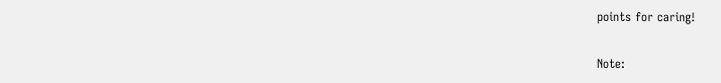points for caring!

Note: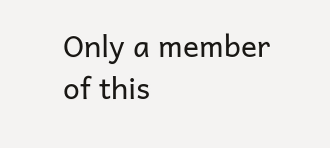Only a member of this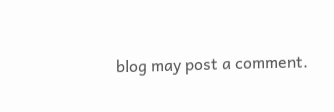blog may post a comment.